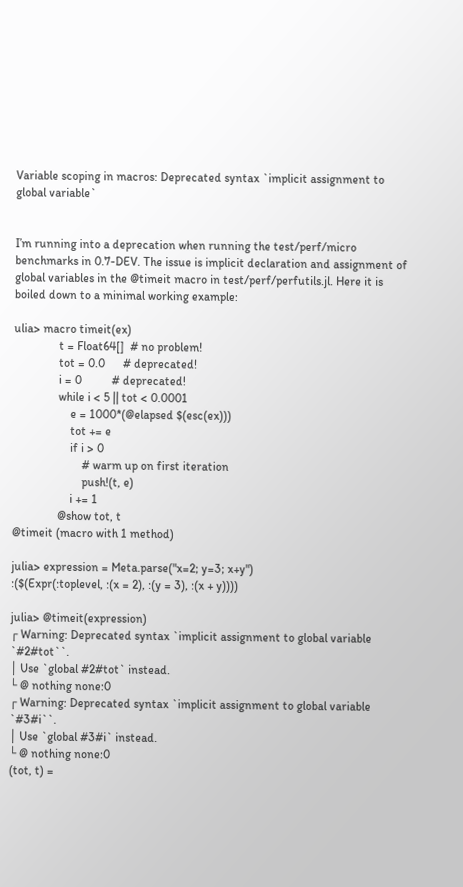Variable scoping in macros: Deprecated syntax `implicit assignment to global variable`


I’m running into a deprecation when running the test/perf/micro benchmarks in 0.7-DEV. The issue is implicit declaration and assignment of global variables in the @timeit macro in test/perf/perfutils.jl. Here it is boiled down to a minimal working example:

ulia> macro timeit(ex)
               t = Float64[]  # no problem!
               tot = 0.0      # deprecated!
               i = 0          # deprecated!
               while i < 5 || tot < 0.0001
                   e = 1000*(@elapsed $(esc(ex)))
                   tot += e
                   if i > 0
                       # warm up on first iteration
                       push!(t, e)
                   i += 1
               @show tot, t
@timeit (macro with 1 method)

julia> expression = Meta.parse("x=2; y=3; x+y")
:($(Expr(:toplevel, :(x = 2), :(y = 3), :(x + y))))

julia> @timeit(expression)
┌ Warning: Deprecated syntax `implicit assignment to global variable `#2#tot``.
│ Use `global #2#tot` instead.
└ @ nothing none:0
┌ Warning: Deprecated syntax `implicit assignment to global variable `#3#i``.
│ Use `global #3#i` instead.
└ @ nothing none:0
(tot, t) =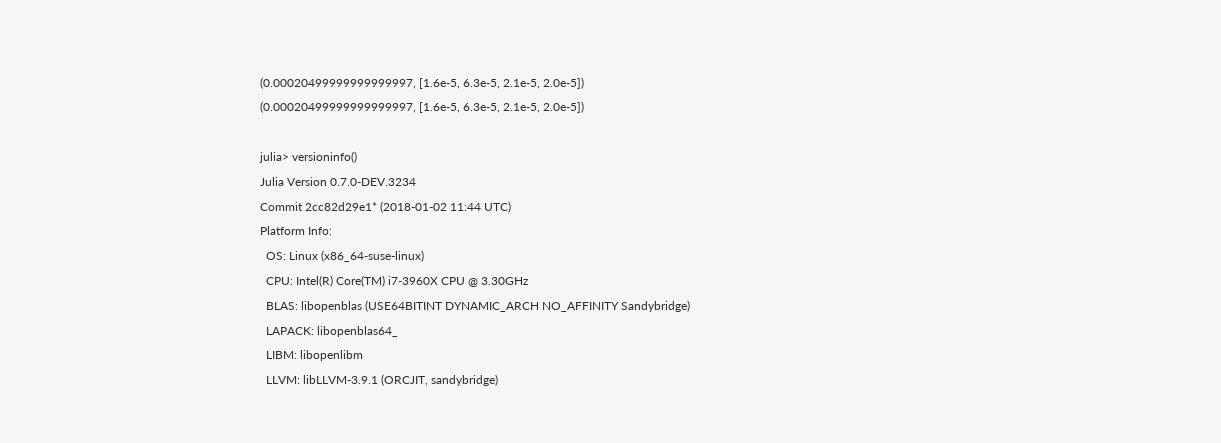(0.00020499999999999997, [1.6e-5, 6.3e-5, 2.1e-5, 2.0e-5])
(0.00020499999999999997, [1.6e-5, 6.3e-5, 2.1e-5, 2.0e-5])

julia> versioninfo()
Julia Version 0.7.0-DEV.3234
Commit 2cc82d29e1* (2018-01-02 11:44 UTC)
Platform Info:
  OS: Linux (x86_64-suse-linux)
  CPU: Intel(R) Core(TM) i7-3960X CPU @ 3.30GHz
  BLAS: libopenblas (USE64BITINT DYNAMIC_ARCH NO_AFFINITY Sandybridge)
  LAPACK: libopenblas64_
  LIBM: libopenlibm
  LLVM: libLLVM-3.9.1 (ORCJIT, sandybridge)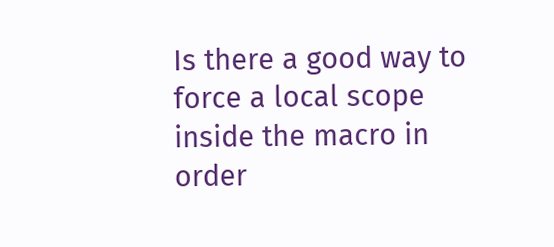Is there a good way to force a local scope inside the macro in order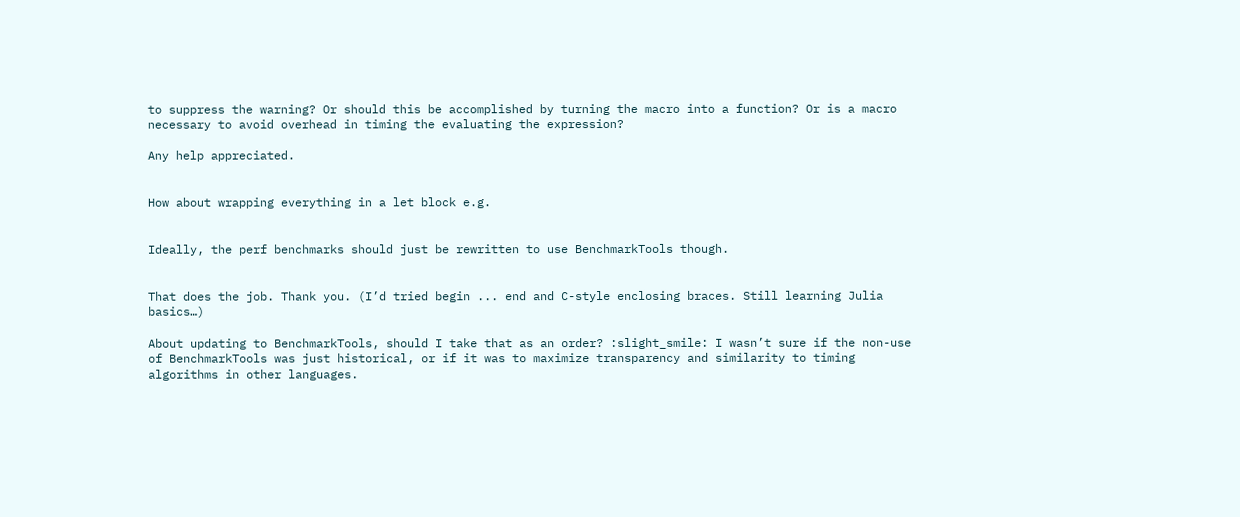to suppress the warning? Or should this be accomplished by turning the macro into a function? Or is a macro necessary to avoid overhead in timing the evaluating the expression?

Any help appreciated.


How about wrapping everything in a let block e.g.


Ideally, the perf benchmarks should just be rewritten to use BenchmarkTools though.


That does the job. Thank you. (I’d tried begin ... end and C-style enclosing braces. Still learning Julia basics…)

About updating to BenchmarkTools, should I take that as an order? :slight_smile: I wasn’t sure if the non-use of BenchmarkTools was just historical, or if it was to maximize transparency and similarity to timing algorithms in other languages.